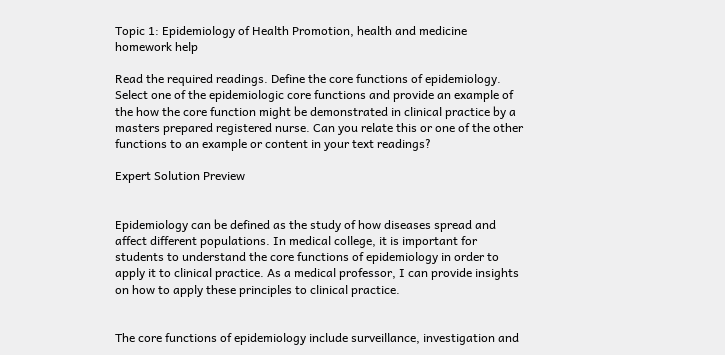Topic 1: Epidemiology of Health Promotion, health and medicine homework help

Read the required readings. Define the core functions of epidemiology. Select one of the epidemiologic core functions and provide an example of the how the core function might be demonstrated in clinical practice by a masters prepared registered nurse. Can you relate this or one of the other functions to an example or content in your text readings?

Expert Solution Preview


Epidemiology can be defined as the study of how diseases spread and affect different populations. In medical college, it is important for students to understand the core functions of epidemiology in order to apply it to clinical practice. As a medical professor, I can provide insights on how to apply these principles to clinical practice.


The core functions of epidemiology include surveillance, investigation and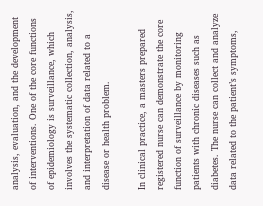analysis, evaluation, and the development of interventions. One of the core functions of epidemiology is surveillance, which involves the systematic collection, analysis, and interpretation of data related to a disease or health problem.

In clinical practice, a masters prepared registered nurse can demonstrate the core function of surveillance by monitoring patients with chronic diseases such as diabetes. The nurse can collect and analyze data related to the patient’s symptoms,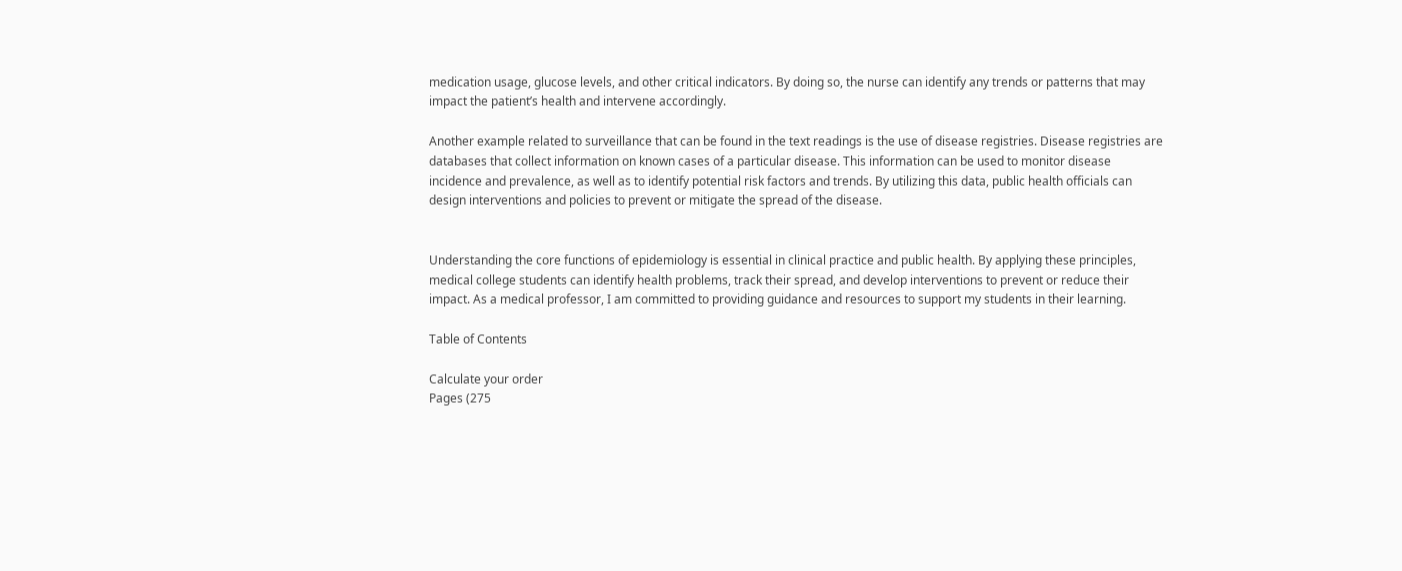medication usage, glucose levels, and other critical indicators. By doing so, the nurse can identify any trends or patterns that may impact the patient’s health and intervene accordingly.

Another example related to surveillance that can be found in the text readings is the use of disease registries. Disease registries are databases that collect information on known cases of a particular disease. This information can be used to monitor disease incidence and prevalence, as well as to identify potential risk factors and trends. By utilizing this data, public health officials can design interventions and policies to prevent or mitigate the spread of the disease.


Understanding the core functions of epidemiology is essential in clinical practice and public health. By applying these principles, medical college students can identify health problems, track their spread, and develop interventions to prevent or reduce their impact. As a medical professor, I am committed to providing guidance and resources to support my students in their learning.

Table of Contents

Calculate your order
Pages (275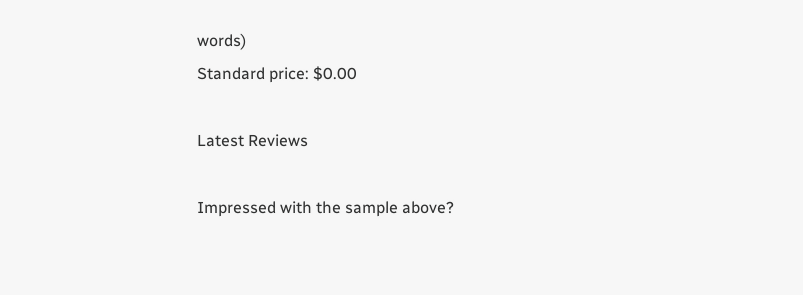words)
Standard price: $0.00

Latest Reviews

Impressed with the sample above?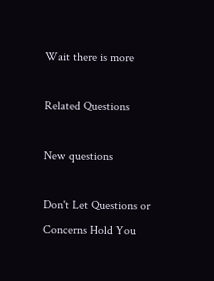Wait there is more

Related Questions

New questions

Don't Let Questions or Concerns Hold You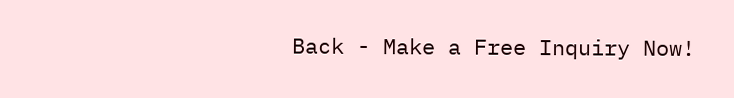Back - Make a Free Inquiry Now!